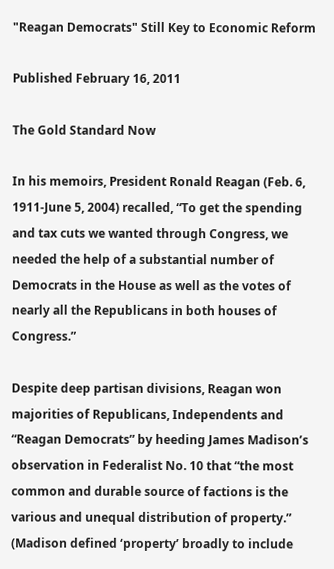"Reagan Democrats" Still Key to Economic Reform

Published February 16, 2011

The Gold Standard Now

In his memoirs, President Ronald Reagan (Feb. 6, 1911-June 5, 2004) recalled, “To get the spending and tax cuts we wanted through Congress, we needed the help of a substantial number of Democrats in the House as well as the votes of nearly all the Republicans in both houses of Congress.”

Despite deep partisan divisions, Reagan won majorities of Republicans, Independents and “Reagan Democrats” by heeding James Madison’s observation in Federalist No. 10 that “the most common and durable source of factions is the various and unequal distribution of property.” (Madison defined ‘property’ broadly to include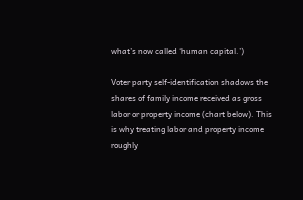what’s now called ‘human capital.’)

Voter party self-identification shadows the shares of family income received as gross labor or property income (chart below). This is why treating labor and property income roughly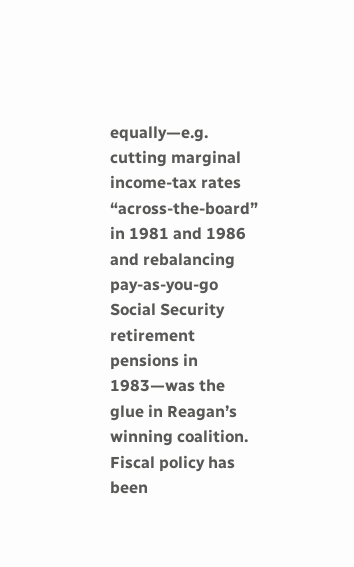equally—e.g. cutting marginal income-tax rates “across-the-board” in 1981 and 1986 and rebalancing pay-as-you-go Social Security retirement pensions in 1983—was the glue in Reagan’s winning coalition. Fiscal policy has been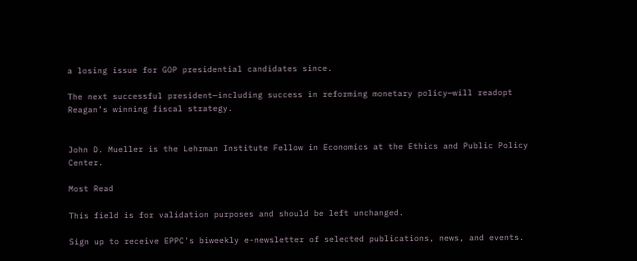a losing issue for GOP presidential candidates since.

The next successful president—including success in reforming monetary policy—will readopt Reagan’s winning fiscal strategy.


John D. Mueller is the Lehrman Institute Fellow in Economics at the Ethics and Public Policy Center.

Most Read

This field is for validation purposes and should be left unchanged.

Sign up to receive EPPC's biweekly e-newsletter of selected publications, news, and events.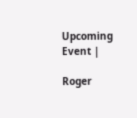Upcoming Event |

Roger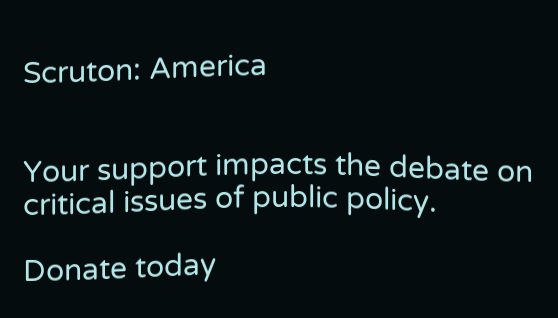Scruton: America


Your support impacts the debate on critical issues of public policy.

Donate today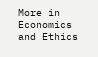More in Economics and Ethics